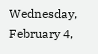Wednesday, February 4,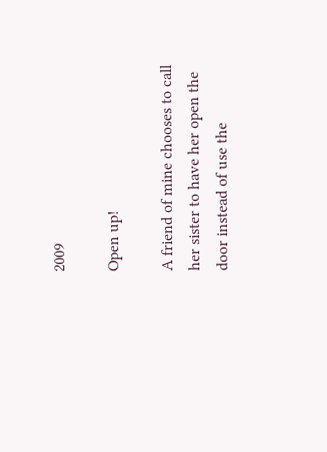2009

Open up!

A friend of mine chooses to call her sister to have her open the door instead of use the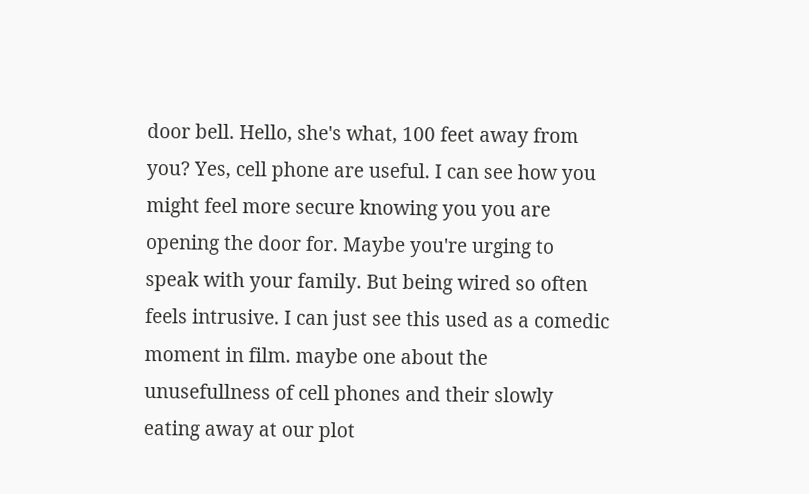door bell. Hello, she's what, 100 feet away from you? Yes, cell phone are useful. I can see how you might feel more secure knowing you you are opening the door for. Maybe you're urging to speak with your family. But being wired so often feels intrusive. I can just see this used as a comedic moment in film. maybe one about the unusefullness of cell phones and their slowly eating away at our plot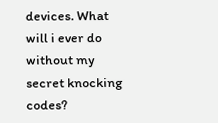devices. What will i ever do without my secret knocking codes?